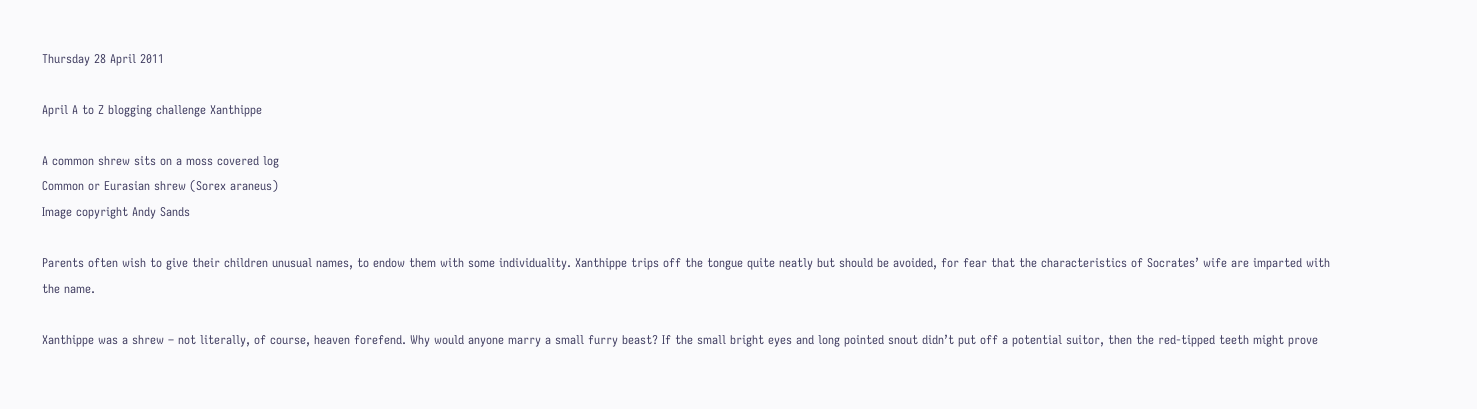Thursday 28 April 2011

April A to Z blogging challenge Xanthippe

A common shrew sits on a moss covered log
Common or Eurasian shrew (Sorex araneus)
Image copyright Andy Sands

Parents often wish to give their children unusual names, to endow them with some individuality. Xanthippe trips off the tongue quite neatly but should be avoided, for fear that the characteristics of Socrates’ wife are imparted with the name.

Xanthippe was a shrew – not literally, of course, heaven forefend. Why would anyone marry a small furry beast? If the small bright eyes and long pointed snout didn’t put off a potential suitor, then the red-tipped teeth might prove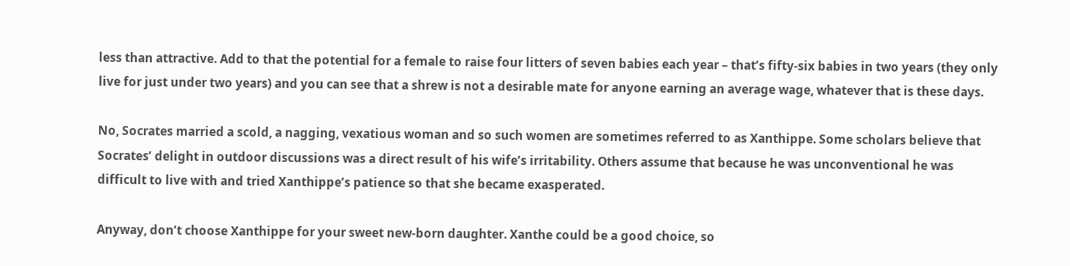less than attractive. Add to that the potential for a female to raise four litters of seven babies each year – that’s fifty-six babies in two years (they only live for just under two years) and you can see that a shrew is not a desirable mate for anyone earning an average wage, whatever that is these days.

No, Socrates married a scold, a nagging, vexatious woman and so such women are sometimes referred to as Xanthippe. Some scholars believe that Socrates’ delight in outdoor discussions was a direct result of his wife’s irritability. Others assume that because he was unconventional he was difficult to live with and tried Xanthippe’s patience so that she became exasperated.

Anyway, don’t choose Xanthippe for your sweet new-born daughter. Xanthe could be a good choice, so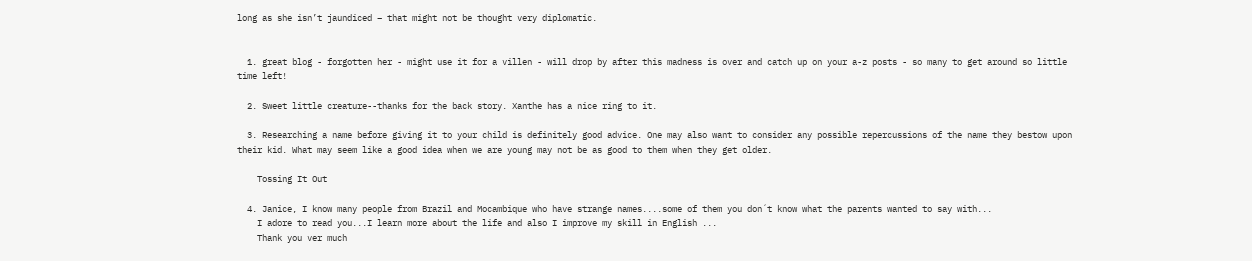long as she isn’t jaundiced – that might not be thought very diplomatic.


  1. great blog - forgotten her - might use it for a villen - will drop by after this madness is over and catch up on your a-z posts - so many to get around so little time left!

  2. Sweet little creature--thanks for the back story. Xanthe has a nice ring to it.

  3. Researching a name before giving it to your child is definitely good advice. One may also want to consider any possible repercussions of the name they bestow upon their kid. What may seem like a good idea when we are young may not be as good to them when they get older.

    Tossing It Out

  4. Janice, I know many people from Brazil and Mocambique who have strange names....some of them you don´t know what the parents wanted to say with...
    I adore to read you...I learn more about the life and also I improve my skill in English ...
    Thank you ver much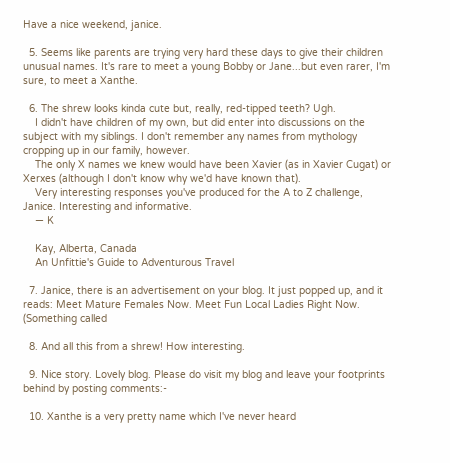Have a nice weekend, janice.

  5. Seems like parents are trying very hard these days to give their children unusual names. It's rare to meet a young Bobby or Jane...but even rarer, I'm sure, to meet a Xanthe.

  6. The shrew looks kinda cute but, really, red-tipped teeth? Ugh.
    I didn't have children of my own, but did enter into discussions on the subject with my siblings. I don't remember any names from mythology cropping up in our family, however.
    The only X names we knew would have been Xavier (as in Xavier Cugat) or Xerxes (although I don't know why we'd have known that).
    Very interesting responses you've produced for the A to Z challenge, Janice. Interesting and informative.
    — K

    Kay, Alberta, Canada
    An Unfittie's Guide to Adventurous Travel

  7. Janice, there is an advertisement on your blog. It just popped up, and it reads: Meet Mature Females Now. Meet Fun Local Ladies Right Now. (Something called

  8. And all this from a shrew! How interesting.

  9. Nice story. Lovely blog. Please do visit my blog and leave your footprints behind by posting comments:-

  10. Xanthe is a very pretty name which I've never heard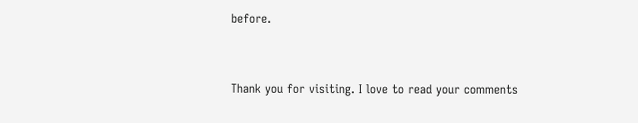before.


Thank you for visiting. I love to read your comments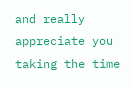and really appreciate you taking the time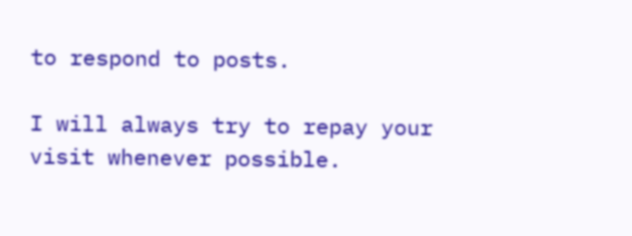to respond to posts.

I will always try to repay your visit whenever possible.